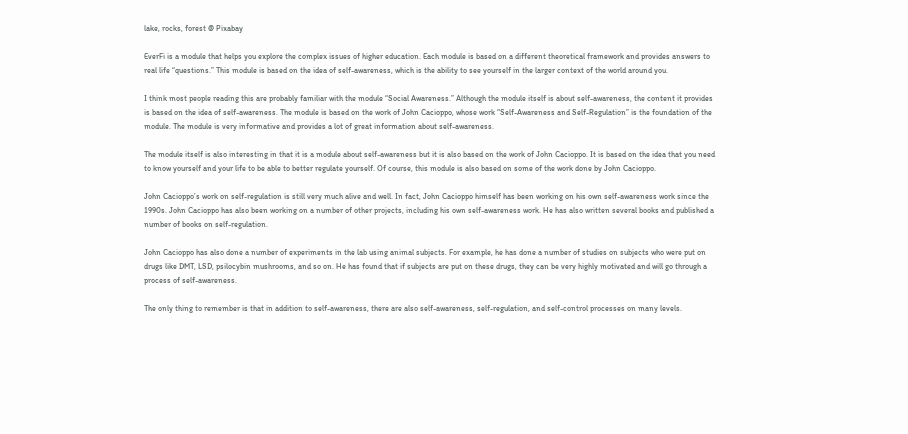lake, rocks, forest @ Pixabay

EverFi is a module that helps you explore the complex issues of higher education. Each module is based on a different theoretical framework and provides answers to real life “questions.” This module is based on the idea of self-awareness, which is the ability to see yourself in the larger context of the world around you.

I think most people reading this are probably familiar with the module “Social Awareness.” Although the module itself is about self-awareness, the content it provides is based on the idea of self-awareness. The module is based on the work of John Cacioppo, whose work “Self-Awareness and Self-Regulation” is the foundation of the module. The module is very informative and provides a lot of great information about self-awareness.

The module itself is also interesting in that it is a module about self-awareness but it is also based on the work of John Cacioppo. It is based on the idea that you need to know yourself and your life to be able to better regulate yourself. Of course, this module is also based on some of the work done by John Cacioppo.

John Cacioppo’s work on self-regulation is still very much alive and well. In fact, John Cacioppo himself has been working on his own self-awareness work since the 1990s. John Cacioppo has also been working on a number of other projects, including his own self-awareness work. He has also written several books and published a number of books on self-regulation.

John Cacioppo has also done a number of experiments in the lab using animal subjects. For example, he has done a number of studies on subjects who were put on drugs like DMT, LSD, psilocybin mushrooms, and so on. He has found that if subjects are put on these drugs, they can be very highly motivated and will go through a process of self-awareness.

The only thing to remember is that in addition to self-awareness, there are also self-awareness, self-regulation, and self-control processes on many levels.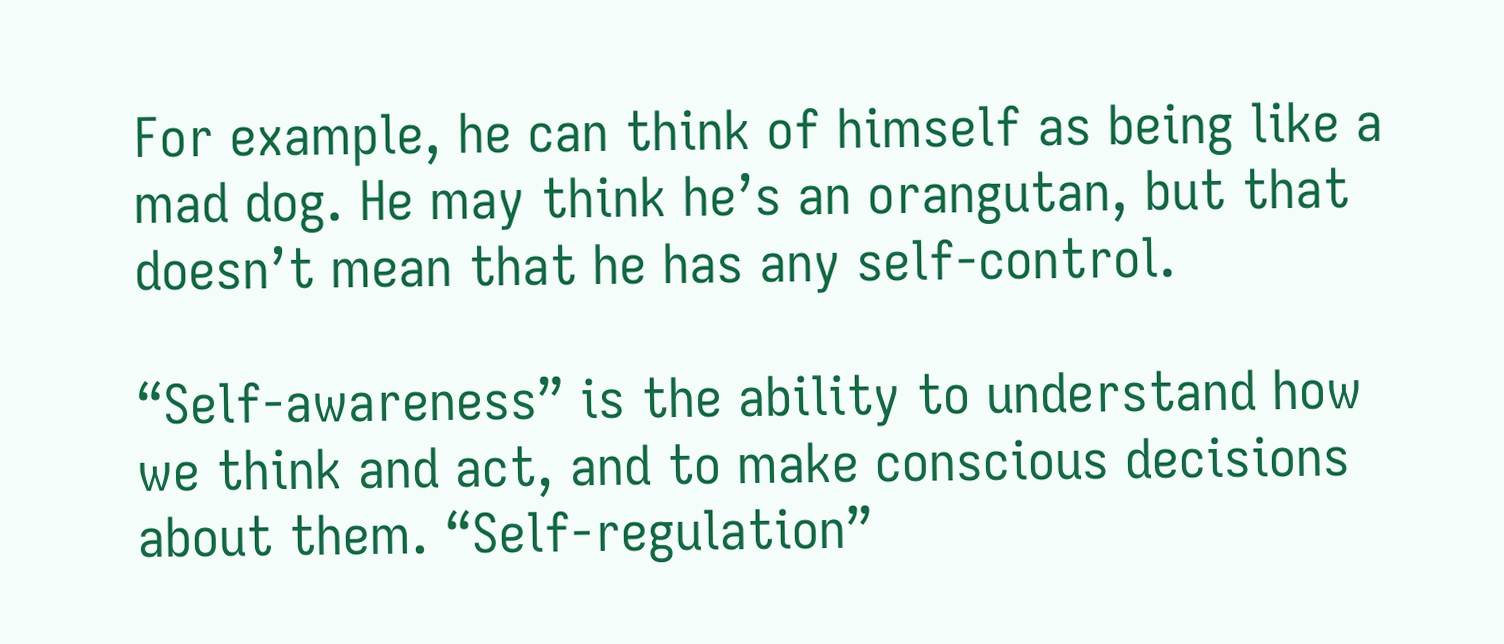For example, he can think of himself as being like a mad dog. He may think he’s an orangutan, but that doesn’t mean that he has any self-control.

“Self-awareness” is the ability to understand how we think and act, and to make conscious decisions about them. “Self-regulation”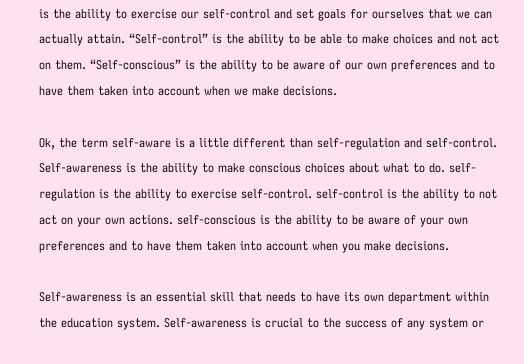is the ability to exercise our self-control and set goals for ourselves that we can actually attain. “Self-control” is the ability to be able to make choices and not act on them. “Self-conscious” is the ability to be aware of our own preferences and to have them taken into account when we make decisions.

Ok, the term self-aware is a little different than self-regulation and self-control. Self-awareness is the ability to make conscious choices about what to do. self-regulation is the ability to exercise self-control. self-control is the ability to not act on your own actions. self-conscious is the ability to be aware of your own preferences and to have them taken into account when you make decisions.

Self-awareness is an essential skill that needs to have its own department within the education system. Self-awareness is crucial to the success of any system or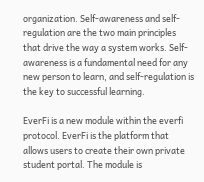organization. Self-awareness and self-regulation are the two main principles that drive the way a system works. Self-awareness is a fundamental need for any new person to learn, and self-regulation is the key to successful learning.

EverFi is a new module within the everfi protocol. EverFi is the platform that allows users to create their own private student portal. The module is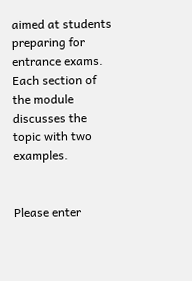aimed at students preparing for entrance exams. Each section of the module discusses the topic with two examples.


Please enter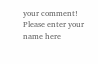your comment!
Please enter your name here